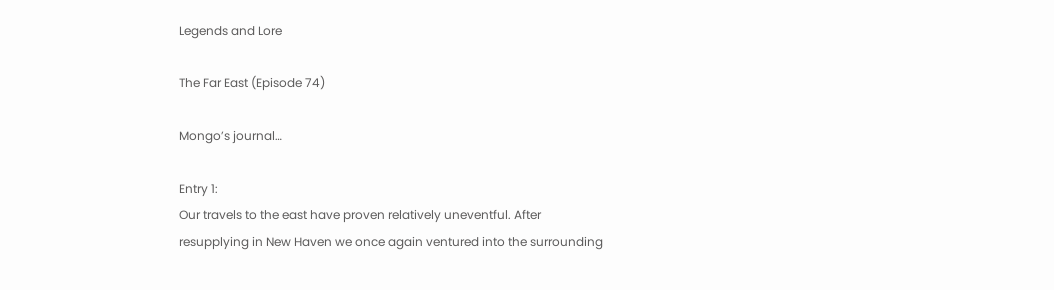Legends and Lore

The Far East (Episode 74)

Mongo’s journal…

Entry 1:
Our travels to the east have proven relatively uneventful. After resupplying in New Haven we once again ventured into the surrounding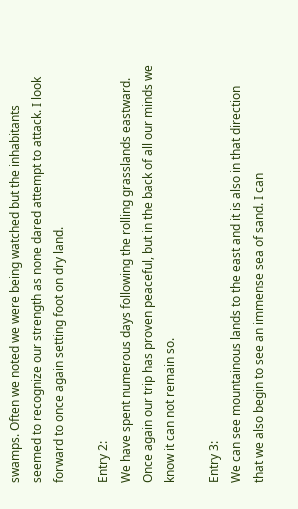swamps. Often we noted we were being watched but the inhabitants seemed to recognize our strength as none dared attempt to attack. I look forward to once again setting foot on dry land.

Entry 2:
We have spent numerous days following the rolling grasslands eastward. Once again our trip has proven peaceful, but in the back of all our minds we know it can not remain so.

Entry 3:
We can see mountainous lands to the east and it is also in that direction that we also begin to see an immense sea of sand. I can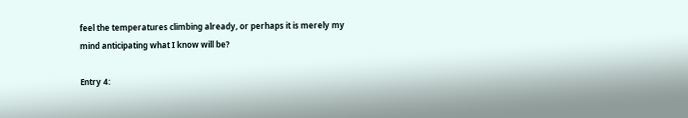feel the temperatures climbing already, or perhaps it is merely my mind anticipating what I know will be?

Entry 4: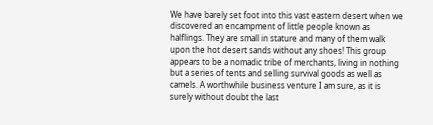We have barely set foot into this vast eastern desert when we discovered an encampment of little people known as halflings. They are small in stature and many of them walk upon the hot desert sands without any shoes! This group appears to be a nomadic tribe of merchants, living in nothing but a series of tents and selling survival goods as well as camels. A worthwhile business venture I am sure, as it is surely without doubt the last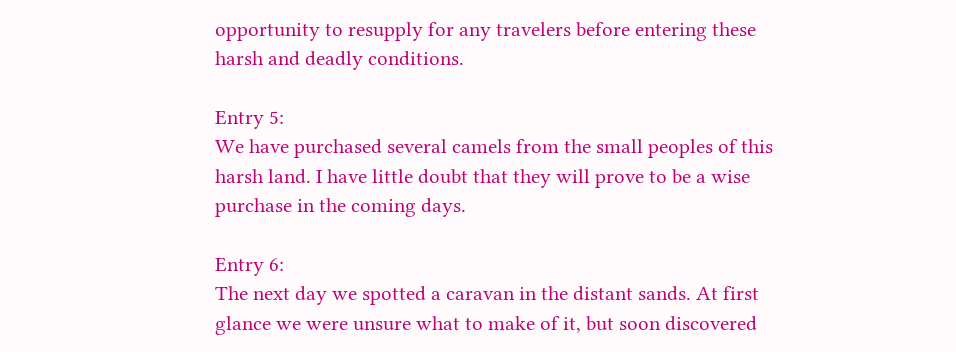opportunity to resupply for any travelers before entering these harsh and deadly conditions.

Entry 5:
We have purchased several camels from the small peoples of this harsh land. I have little doubt that they will prove to be a wise purchase in the coming days.

Entry 6:
The next day we spotted a caravan in the distant sands. At first glance we were unsure what to make of it, but soon discovered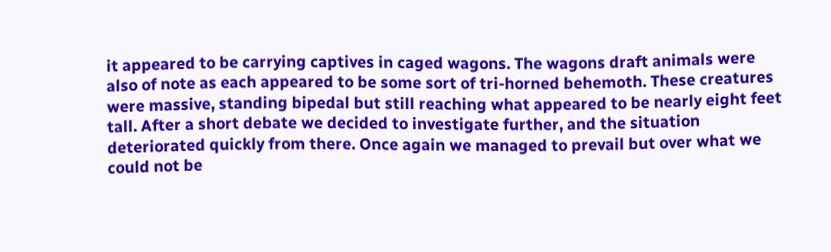it appeared to be carrying captives in caged wagons. The wagons draft animals were also of note as each appeared to be some sort of tri-horned behemoth. These creatures were massive, standing bipedal but still reaching what appeared to be nearly eight feet tall. After a short debate we decided to investigate further, and the situation deteriorated quickly from there. Once again we managed to prevail but over what we could not be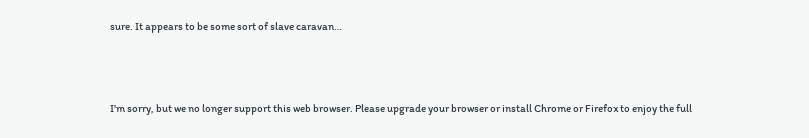sure. It appears to be some sort of slave caravan…



I'm sorry, but we no longer support this web browser. Please upgrade your browser or install Chrome or Firefox to enjoy the full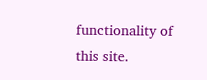functionality of this site.